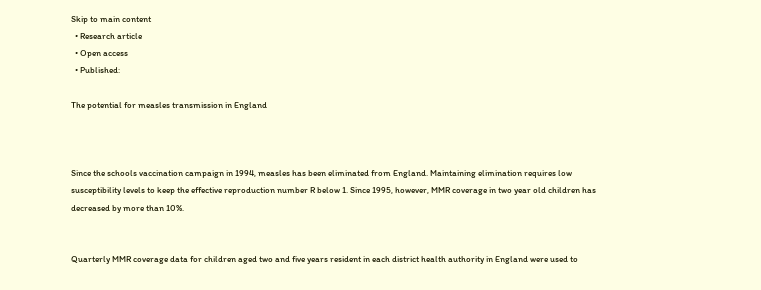Skip to main content
  • Research article
  • Open access
  • Published:

The potential for measles transmission in England



Since the schools vaccination campaign in 1994, measles has been eliminated from England. Maintaining elimination requires low susceptibility levels to keep the effective reproduction number R below 1. Since 1995, however, MMR coverage in two year old children has decreased by more than 10%.


Quarterly MMR coverage data for children aged two and five years resident in each district health authority in England were used to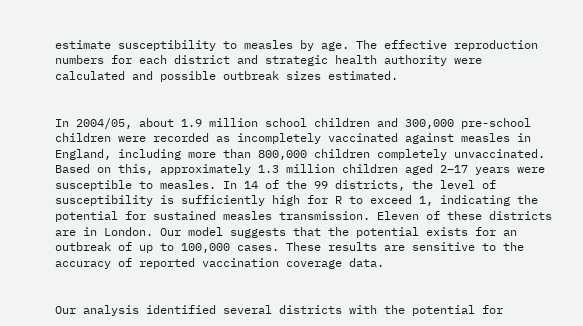estimate susceptibility to measles by age. The effective reproduction numbers for each district and strategic health authority were calculated and possible outbreak sizes estimated.


In 2004/05, about 1.9 million school children and 300,000 pre-school children were recorded as incompletely vaccinated against measles in England, including more than 800,000 children completely unvaccinated. Based on this, approximately 1.3 million children aged 2–17 years were susceptible to measles. In 14 of the 99 districts, the level of susceptibility is sufficiently high for R to exceed 1, indicating the potential for sustained measles transmission. Eleven of these districts are in London. Our model suggests that the potential exists for an outbreak of up to 100,000 cases. These results are sensitive to the accuracy of reported vaccination coverage data.


Our analysis identified several districts with the potential for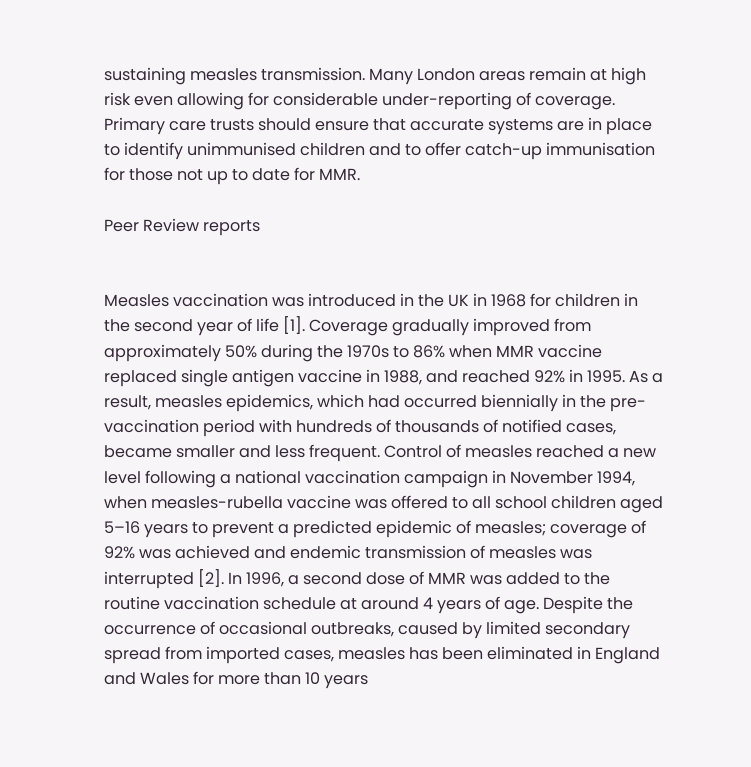sustaining measles transmission. Many London areas remain at high risk even allowing for considerable under-reporting of coverage. Primary care trusts should ensure that accurate systems are in place to identify unimmunised children and to offer catch-up immunisation for those not up to date for MMR.

Peer Review reports


Measles vaccination was introduced in the UK in 1968 for children in the second year of life [1]. Coverage gradually improved from approximately 50% during the 1970s to 86% when MMR vaccine replaced single antigen vaccine in 1988, and reached 92% in 1995. As a result, measles epidemics, which had occurred biennially in the pre-vaccination period with hundreds of thousands of notified cases, became smaller and less frequent. Control of measles reached a new level following a national vaccination campaign in November 1994, when measles-rubella vaccine was offered to all school children aged 5–16 years to prevent a predicted epidemic of measles; coverage of 92% was achieved and endemic transmission of measles was interrupted [2]. In 1996, a second dose of MMR was added to the routine vaccination schedule at around 4 years of age. Despite the occurrence of occasional outbreaks, caused by limited secondary spread from imported cases, measles has been eliminated in England and Wales for more than 10 years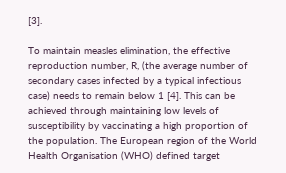[3].

To maintain measles elimination, the effective reproduction number, R, (the average number of secondary cases infected by a typical infectious case) needs to remain below 1 [4]. This can be achieved through maintaining low levels of susceptibility by vaccinating a high proportion of the population. The European region of the World Health Organisation (WHO) defined target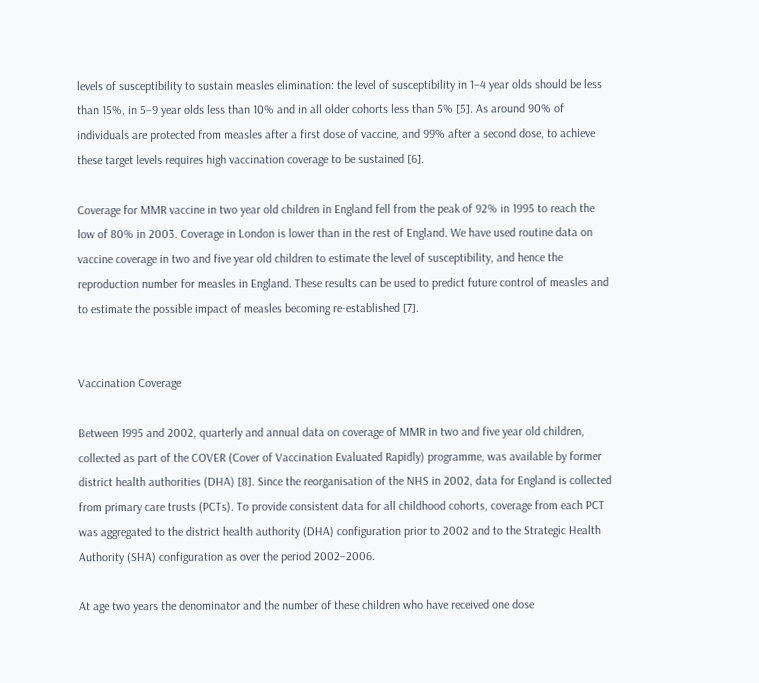levels of susceptibility to sustain measles elimination: the level of susceptibility in 1–4 year olds should be less than 15%, in 5–9 year olds less than 10% and in all older cohorts less than 5% [5]. As around 90% of individuals are protected from measles after a first dose of vaccine, and 99% after a second dose, to achieve these target levels requires high vaccination coverage to be sustained [6].

Coverage for MMR vaccine in two year old children in England fell from the peak of 92% in 1995 to reach the low of 80% in 2003. Coverage in London is lower than in the rest of England. We have used routine data on vaccine coverage in two and five year old children to estimate the level of susceptibility, and hence the reproduction number for measles in England. These results can be used to predict future control of measles and to estimate the possible impact of measles becoming re-established [7].


Vaccination Coverage

Between 1995 and 2002, quarterly and annual data on coverage of MMR in two and five year old children, collected as part of the COVER (Cover of Vaccination Evaluated Rapidly) programme, was available by former district health authorities (DHA) [8]. Since the reorganisation of the NHS in 2002, data for England is collected from primary care trusts (PCTs). To provide consistent data for all childhood cohorts, coverage from each PCT was aggregated to the district health authority (DHA) configuration prior to 2002 and to the Strategic Health Authority (SHA) configuration as over the period 2002–2006.

At age two years the denominator and the number of these children who have received one dose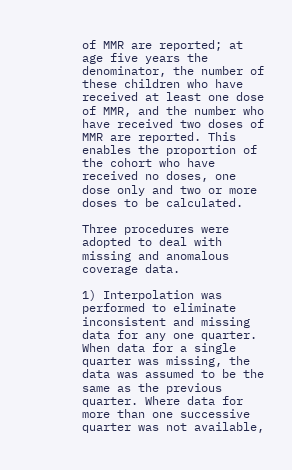of MMR are reported; at age five years the denominator, the number of these children who have received at least one dose of MMR, and the number who have received two doses of MMR are reported. This enables the proportion of the cohort who have received no doses, one dose only and two or more doses to be calculated.

Three procedures were adopted to deal with missing and anomalous coverage data.

1) Interpolation was performed to eliminate inconsistent and missing data for any one quarter. When data for a single quarter was missing, the data was assumed to be the same as the previous quarter. Where data for more than one successive quarter was not available,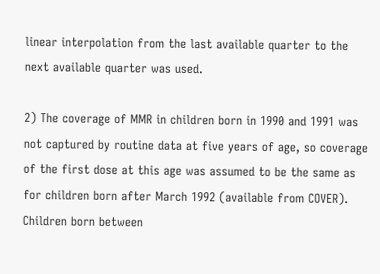linear interpolation from the last available quarter to the next available quarter was used.

2) The coverage of MMR in children born in 1990 and 1991 was not captured by routine data at five years of age, so coverage of the first dose at this age was assumed to be the same as for children born after March 1992 (available from COVER). Children born between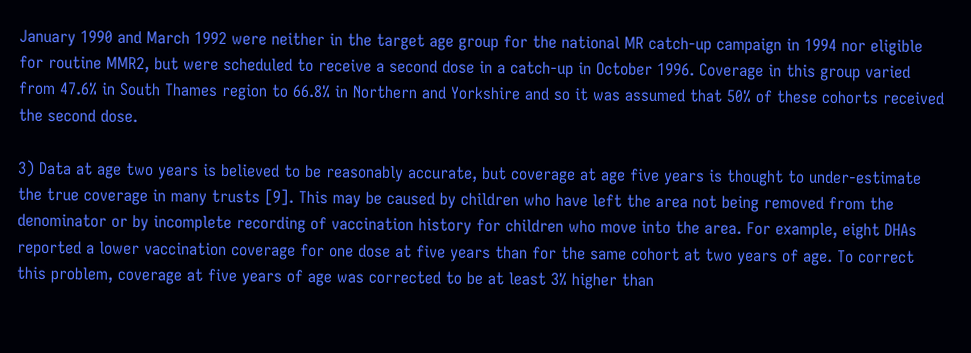January 1990 and March 1992 were neither in the target age group for the national MR catch-up campaign in 1994 nor eligible for routine MMR2, but were scheduled to receive a second dose in a catch-up in October 1996. Coverage in this group varied from 47.6% in South Thames region to 66.8% in Northern and Yorkshire and so it was assumed that 50% of these cohorts received the second dose.

3) Data at age two years is believed to be reasonably accurate, but coverage at age five years is thought to under-estimate the true coverage in many trusts [9]. This may be caused by children who have left the area not being removed from the denominator or by incomplete recording of vaccination history for children who move into the area. For example, eight DHAs reported a lower vaccination coverage for one dose at five years than for the same cohort at two years of age. To correct this problem, coverage at five years of age was corrected to be at least 3% higher than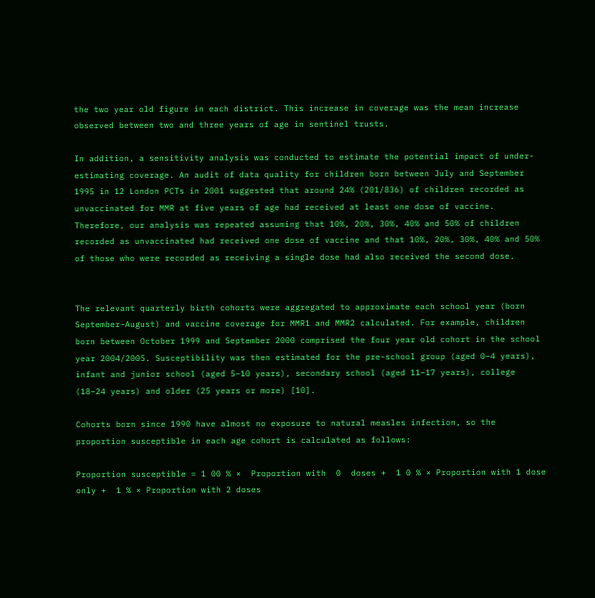the two year old figure in each district. This increase in coverage was the mean increase observed between two and three years of age in sentinel trusts.

In addition, a sensitivity analysis was conducted to estimate the potential impact of under-estimating coverage. An audit of data quality for children born between July and September 1995 in 12 London PCTs in 2001 suggested that around 24% (201/836) of children recorded as unvaccinated for MMR at five years of age had received at least one dose of vaccine. Therefore, our analysis was repeated assuming that 10%, 20%, 30%, 40% and 50% of children recorded as unvaccinated had received one dose of vaccine and that 10%, 20%, 30%, 40% and 50% of those who were recorded as receiving a single dose had also received the second dose.


The relevant quarterly birth cohorts were aggregated to approximate each school year (born September–August) and vaccine coverage for MMR1 and MMR2 calculated. For example, children born between October 1999 and September 2000 comprised the four year old cohort in the school year 2004/2005. Susceptibility was then estimated for the pre-school group (aged 0–4 years), infant and junior school (aged 5–10 years), secondary school (aged 11–17 years), college (18–24 years) and older (25 years or more) [10].

Cohorts born since 1990 have almost no exposure to natural measles infection, so the proportion susceptible in each age cohort is calculated as follows:

Proportion susceptible = 1 00 % ×  Proportion with  0  doses +  1 0 % × Proportion with 1 dose only +  1 % × Proportion with 2 doses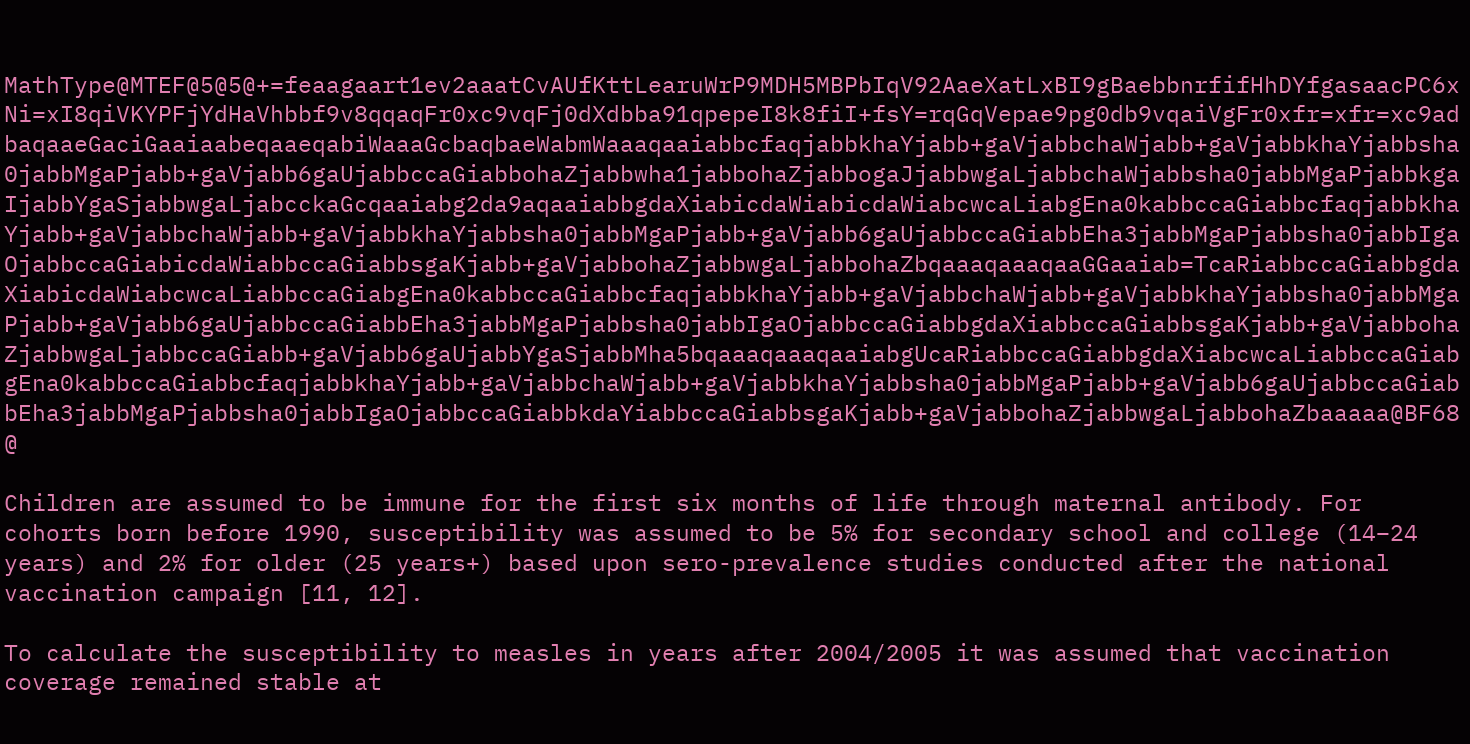MathType@MTEF@5@5@+=feaagaart1ev2aaatCvAUfKttLearuWrP9MDH5MBPbIqV92AaeXatLxBI9gBaebbnrfifHhDYfgasaacPC6xNi=xI8qiVKYPFjYdHaVhbbf9v8qqaqFr0xc9vqFj0dXdbba91qpepeI8k8fiI+fsY=rqGqVepae9pg0db9vqaiVgFr0xfr=xfr=xc9adbaqaaeGaciGaaiaabeqaaeqabiWaaaGcbaqbaeWabmWaaaqaaiabbcfaqjabbkhaYjabb+gaVjabbchaWjabb+gaVjabbkhaYjabbsha0jabbMgaPjabb+gaVjabb6gaUjabbccaGiabbohaZjabbwha1jabbohaZjabbogaJjabbwgaLjabbchaWjabbsha0jabbMgaPjabbkgaIjabbYgaSjabbwgaLjabcckaGcqaaiabg2da9aqaaiabbgdaXiabicdaWiabicdaWiabcwcaLiabgEna0kabbccaGiabbcfaqjabbkhaYjabb+gaVjabbchaWjabb+gaVjabbkhaYjabbsha0jabbMgaPjabb+gaVjabb6gaUjabbccaGiabbEha3jabbMgaPjabbsha0jabbIgaOjabbccaGiabicdaWiabbccaGiabbsgaKjabb+gaVjabbohaZjabbwgaLjabbohaZbqaaaqaaaqaaGGaaiab=TcaRiabbccaGiabbgdaXiabicdaWiabcwcaLiabbccaGiabgEna0kabbccaGiabbcfaqjabbkhaYjabb+gaVjabbchaWjabb+gaVjabbkhaYjabbsha0jabbMgaPjabb+gaVjabb6gaUjabbccaGiabbEha3jabbMgaPjabbsha0jabbIgaOjabbccaGiabbgdaXiabbccaGiabbsgaKjabb+gaVjabbohaZjabbwgaLjabbccaGiabb+gaVjabb6gaUjabbYgaSjabbMha5bqaaaqaaaqaaiabgUcaRiabbccaGiabbgdaXiabcwcaLiabbccaGiabgEna0kabbccaGiabbcfaqjabbkhaYjabb+gaVjabbchaWjabb+gaVjabbkhaYjabbsha0jabbMgaPjabb+gaVjabb6gaUjabbccaGiabbEha3jabbMgaPjabbsha0jabbIgaOjabbccaGiabbkdaYiabbccaGiabbsgaKjabb+gaVjabbohaZjabbwgaLjabbohaZbaaaaa@BF68@

Children are assumed to be immune for the first six months of life through maternal antibody. For cohorts born before 1990, susceptibility was assumed to be 5% for secondary school and college (14–24 years) and 2% for older (25 years+) based upon sero-prevalence studies conducted after the national vaccination campaign [11, 12].

To calculate the susceptibility to measles in years after 2004/2005 it was assumed that vaccination coverage remained stable at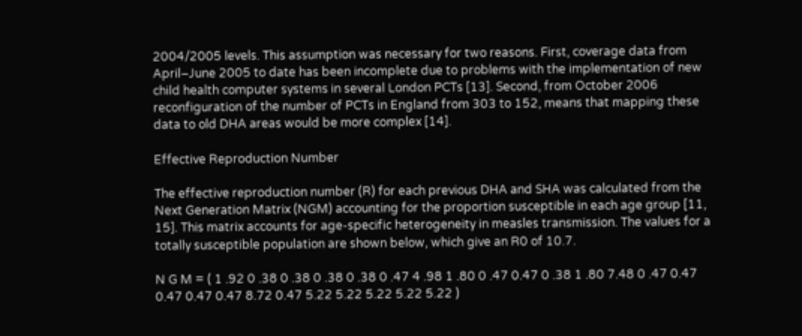2004/2005 levels. This assumption was necessary for two reasons. First, coverage data from April–June 2005 to date has been incomplete due to problems with the implementation of new child health computer systems in several London PCTs [13]. Second, from October 2006 reconfiguration of the number of PCTs in England from 303 to 152, means that mapping these data to old DHA areas would be more complex [14].

Effective Reproduction Number

The effective reproduction number (R) for each previous DHA and SHA was calculated from the Next Generation Matrix (NGM) accounting for the proportion susceptible in each age group [11, 15]. This matrix accounts for age-specific heterogeneity in measles transmission. The values for a totally susceptible population are shown below, which give an R0 of 10.7.

N G M = ( 1 .92 0 .38 0 .38 0 .38 0 .38 0 .47 4 .98 1 .80 0 .47 0.47 0 .38 1 .80 7.48 0 .47 0.47 0.47 0.47 0.47 8.72 0.47 5.22 5.22 5.22 5.22 5.22 )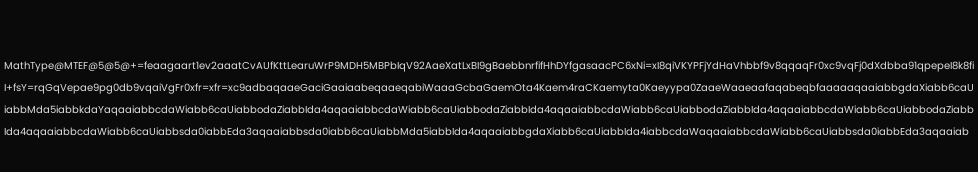MathType@MTEF@5@5@+=feaagaart1ev2aaatCvAUfKttLearuWrP9MDH5MBPbIqV92AaeXatLxBI9gBaebbnrfifHhDYfgasaacPC6xNi=xI8qiVKYPFjYdHaVhbbf9v8qqaqFr0xc9vqFj0dXdbba91qpepeI8k8fiI+fsY=rqGqVepae9pg0db9vqaiVgFr0xfr=xfr=xc9adbaqaaeGaciGaaiaabeqaaeqabiWaaaGcbaGaemOta4Kaem4raCKaemyta0Kaeyypa0ZaaeWaaeaafaqabeqbfaaaaaqaaiabbgdaXiabb6caUiabbMda5iabbkdaYaqaaiabbcdaWiabb6caUiabbodaZiabbIda4aqaaiabbcdaWiabb6caUiabbodaZiabbIda4aqaaiabbcdaWiabb6caUiabbodaZiabbIda4aqaaiabbcdaWiabb6caUiabbodaZiabbIda4aqaaiabbcdaWiabb6caUiabbsda0iabbEda3aqaaiabbsda0iabb6caUiabbMda5iabbIda4aqaaiabbgdaXiabb6caUiabbIda4iabbcdaWaqaaiabbcdaWiabb6caUiabbsda0iabbEda3aqaaiab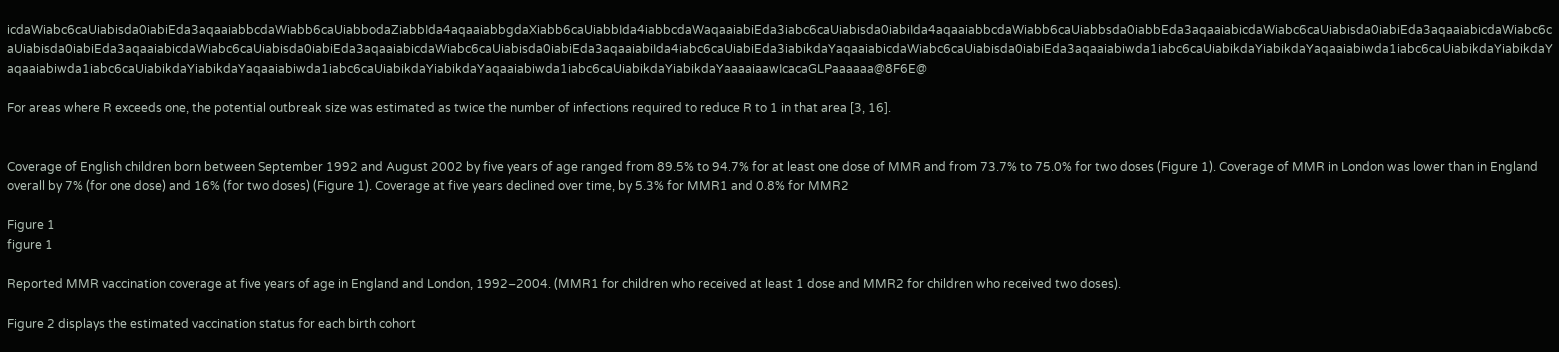icdaWiabc6caUiabisda0iabiEda3aqaaiabbcdaWiabb6caUiabbodaZiabbIda4aqaaiabbgdaXiabb6caUiabbIda4iabbcdaWaqaaiabiEda3iabc6caUiabisda0iabiIda4aqaaiabbcdaWiabb6caUiabbsda0iabbEda3aqaaiabicdaWiabc6caUiabisda0iabiEda3aqaaiabicdaWiabc6caUiabisda0iabiEda3aqaaiabicdaWiabc6caUiabisda0iabiEda3aqaaiabicdaWiabc6caUiabisda0iabiEda3aqaaiabiIda4iabc6caUiabiEda3iabikdaYaqaaiabicdaWiabc6caUiabisda0iabiEda3aqaaiabiwda1iabc6caUiabikdaYiabikdaYaqaaiabiwda1iabc6caUiabikdaYiabikdaYaqaaiabiwda1iabc6caUiabikdaYiabikdaYaqaaiabiwda1iabc6caUiabikdaYiabikdaYaqaaiabiwda1iabc6caUiabikdaYiabikdaYaaaaiaawIcacaGLPaaaaaa@8F6E@

For areas where R exceeds one, the potential outbreak size was estimated as twice the number of infections required to reduce R to 1 in that area [3, 16].


Coverage of English children born between September 1992 and August 2002 by five years of age ranged from 89.5% to 94.7% for at least one dose of MMR and from 73.7% to 75.0% for two doses (Figure 1). Coverage of MMR in London was lower than in England overall by 7% (for one dose) and 16% (for two doses) (Figure 1). Coverage at five years declined over time, by 5.3% for MMR1 and 0.8% for MMR2

Figure 1
figure 1

Reported MMR vaccination coverage at five years of age in England and London, 1992–2004. (MMR1 for children who received at least 1 dose and MMR2 for children who received two doses).

Figure 2 displays the estimated vaccination status for each birth cohort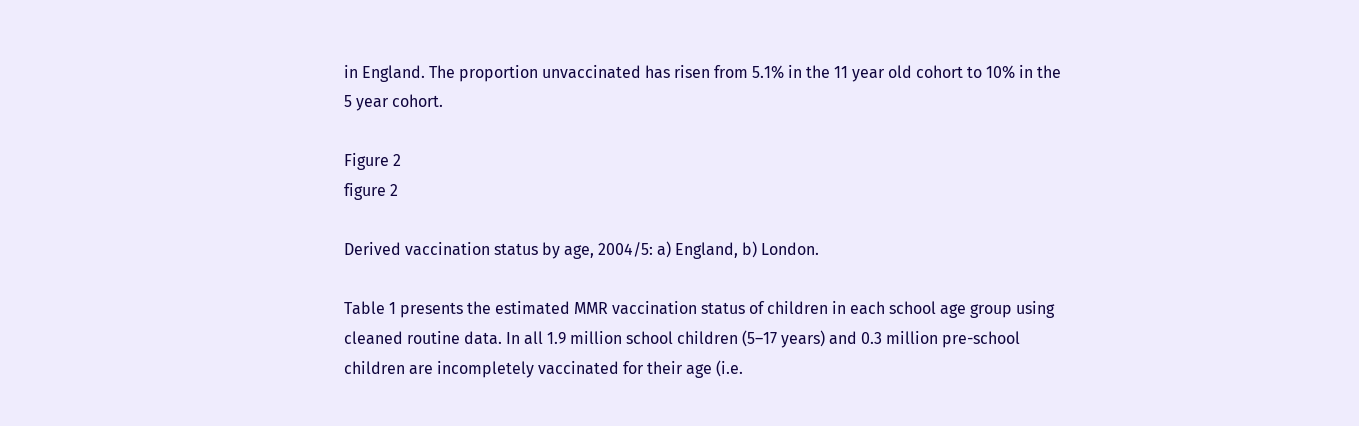in England. The proportion unvaccinated has risen from 5.1% in the 11 year old cohort to 10% in the 5 year cohort.

Figure 2
figure 2

Derived vaccination status by age, 2004/5: a) England, b) London.

Table 1 presents the estimated MMR vaccination status of children in each school age group using cleaned routine data. In all 1.9 million school children (5–17 years) and 0.3 million pre-school children are incompletely vaccinated for their age (i.e.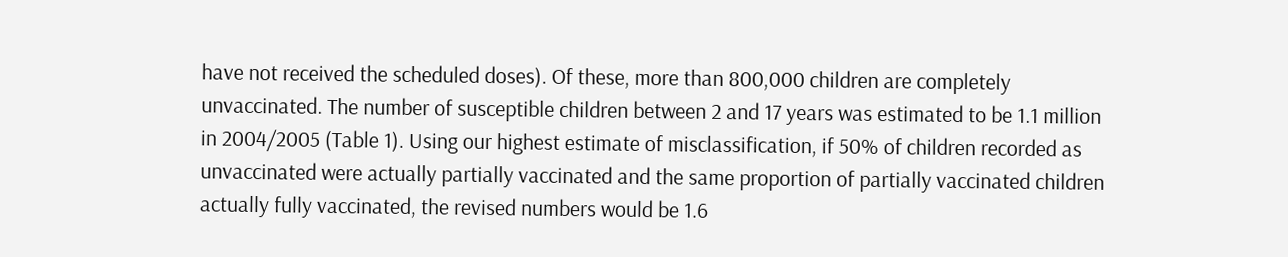have not received the scheduled doses). Of these, more than 800,000 children are completely unvaccinated. The number of susceptible children between 2 and 17 years was estimated to be 1.1 million in 2004/2005 (Table 1). Using our highest estimate of misclassification, if 50% of children recorded as unvaccinated were actually partially vaccinated and the same proportion of partially vaccinated children actually fully vaccinated, the revised numbers would be 1.6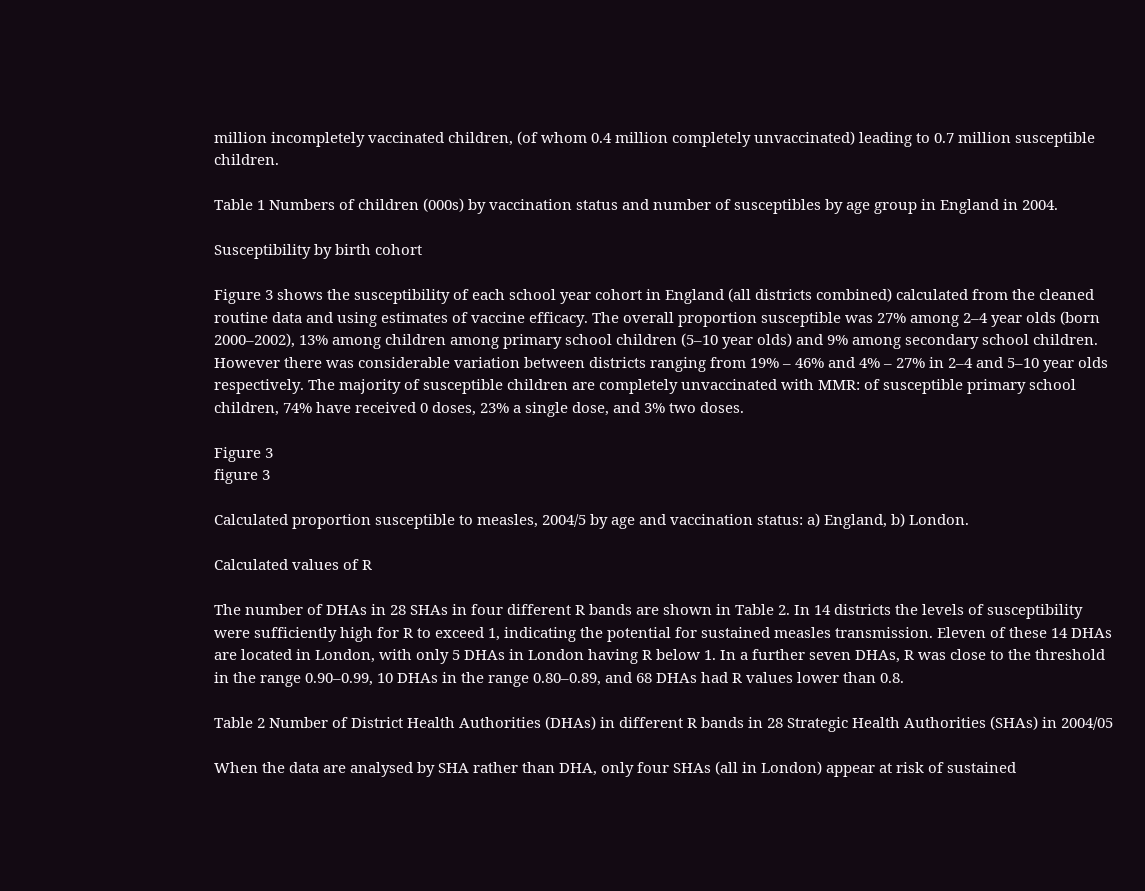million incompletely vaccinated children, (of whom 0.4 million completely unvaccinated) leading to 0.7 million susceptible children.

Table 1 Numbers of children (000s) by vaccination status and number of susceptibles by age group in England in 2004.

Susceptibility by birth cohort

Figure 3 shows the susceptibility of each school year cohort in England (all districts combined) calculated from the cleaned routine data and using estimates of vaccine efficacy. The overall proportion susceptible was 27% among 2–4 year olds (born 2000–2002), 13% among children among primary school children (5–10 year olds) and 9% among secondary school children. However there was considerable variation between districts ranging from 19% – 46% and 4% – 27% in 2–4 and 5–10 year olds respectively. The majority of susceptible children are completely unvaccinated with MMR: of susceptible primary school children, 74% have received 0 doses, 23% a single dose, and 3% two doses.

Figure 3
figure 3

Calculated proportion susceptible to measles, 2004/5 by age and vaccination status: a) England, b) London.

Calculated values of R

The number of DHAs in 28 SHAs in four different R bands are shown in Table 2. In 14 districts the levels of susceptibility were sufficiently high for R to exceed 1, indicating the potential for sustained measles transmission. Eleven of these 14 DHAs are located in London, with only 5 DHAs in London having R below 1. In a further seven DHAs, R was close to the threshold in the range 0.90–0.99, 10 DHAs in the range 0.80–0.89, and 68 DHAs had R values lower than 0.8.

Table 2 Number of District Health Authorities (DHAs) in different R bands in 28 Strategic Health Authorities (SHAs) in 2004/05

When the data are analysed by SHA rather than DHA, only four SHAs (all in London) appear at risk of sustained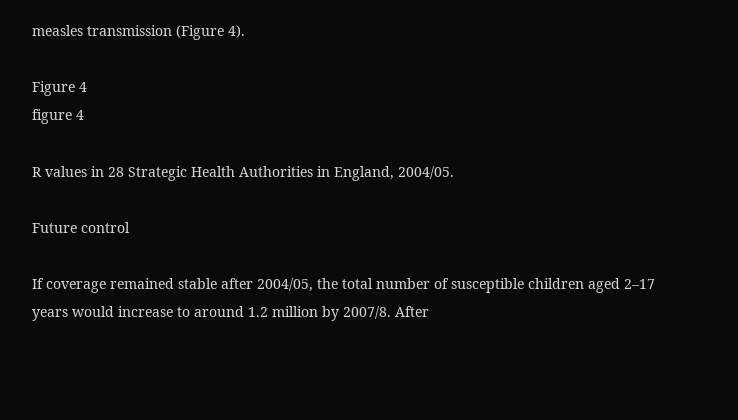measles transmission (Figure 4).

Figure 4
figure 4

R values in 28 Strategic Health Authorities in England, 2004/05.

Future control

If coverage remained stable after 2004/05, the total number of susceptible children aged 2–17 years would increase to around 1.2 million by 2007/8. After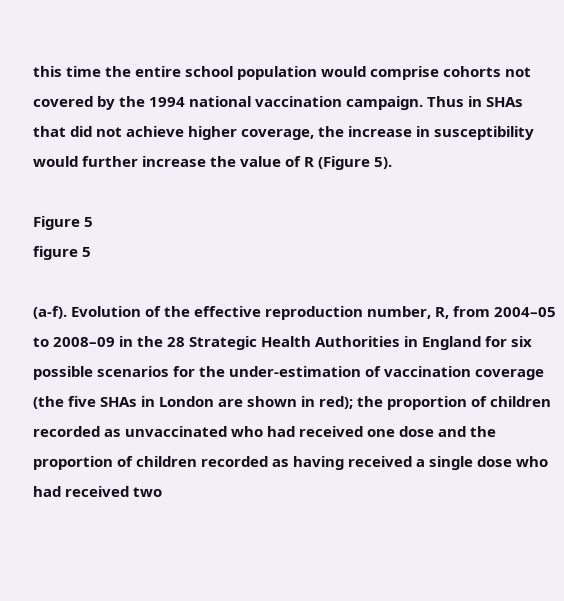this time the entire school population would comprise cohorts not covered by the 1994 national vaccination campaign. Thus in SHAs that did not achieve higher coverage, the increase in susceptibility would further increase the value of R (Figure 5).

Figure 5
figure 5

(a-f). Evolution of the effective reproduction number, R, from 2004–05 to 2008–09 in the 28 Strategic Health Authorities in England for six possible scenarios for the under-estimation of vaccination coverage (the five SHAs in London are shown in red); the proportion of children recorded as unvaccinated who had received one dose and the proportion of children recorded as having received a single dose who had received two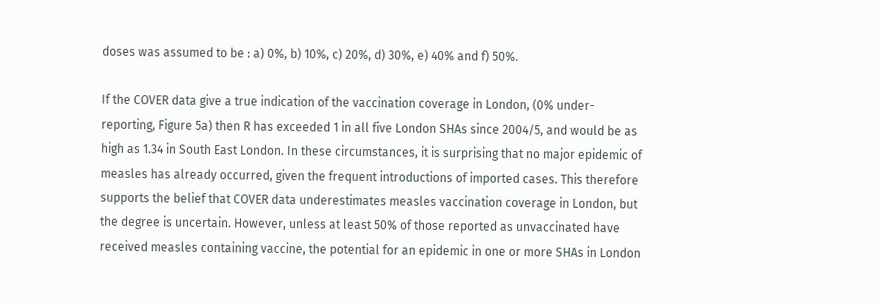doses was assumed to be : a) 0%, b) 10%, c) 20%, d) 30%, e) 40% and f) 50%.

If the COVER data give a true indication of the vaccination coverage in London, (0% under-reporting, Figure 5a) then R has exceeded 1 in all five London SHAs since 2004/5, and would be as high as 1.34 in South East London. In these circumstances, it is surprising that no major epidemic of measles has already occurred, given the frequent introductions of imported cases. This therefore supports the belief that COVER data underestimates measles vaccination coverage in London, but the degree is uncertain. However, unless at least 50% of those reported as unvaccinated have received measles containing vaccine, the potential for an epidemic in one or more SHAs in London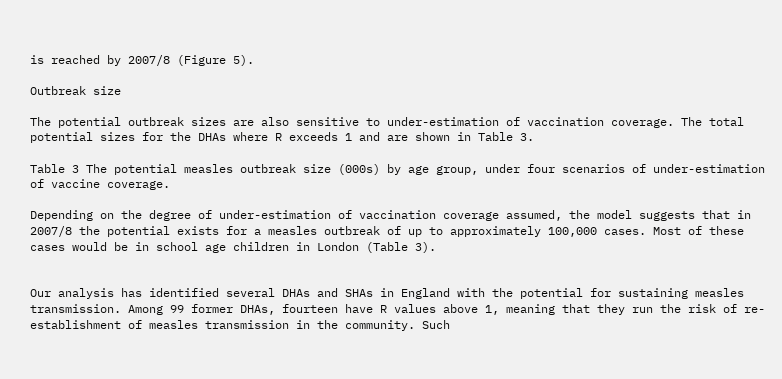is reached by 2007/8 (Figure 5).

Outbreak size

The potential outbreak sizes are also sensitive to under-estimation of vaccination coverage. The total potential sizes for the DHAs where R exceeds 1 and are shown in Table 3.

Table 3 The potential measles outbreak size (000s) by age group, under four scenarios of under-estimation of vaccine coverage.

Depending on the degree of under-estimation of vaccination coverage assumed, the model suggests that in 2007/8 the potential exists for a measles outbreak of up to approximately 100,000 cases. Most of these cases would be in school age children in London (Table 3).


Our analysis has identified several DHAs and SHAs in England with the potential for sustaining measles transmission. Among 99 former DHAs, fourteen have R values above 1, meaning that they run the risk of re-establishment of measles transmission in the community. Such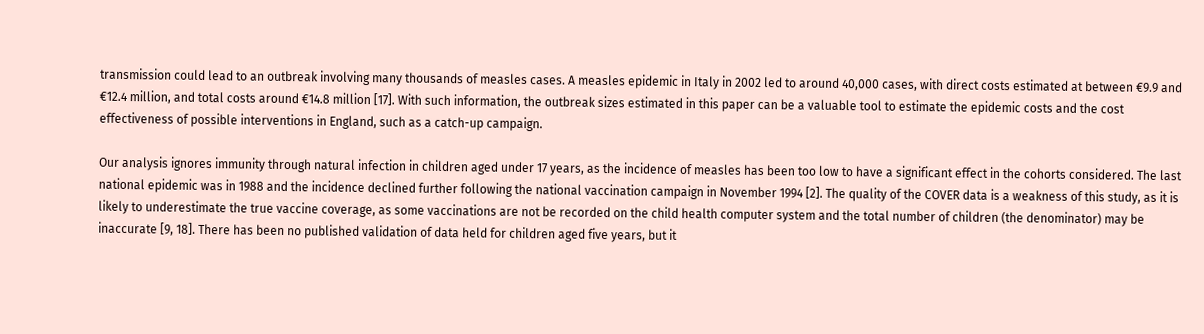transmission could lead to an outbreak involving many thousands of measles cases. A measles epidemic in Italy in 2002 led to around 40,000 cases, with direct costs estimated at between €9.9 and €12.4 million, and total costs around €14.8 million [17]. With such information, the outbreak sizes estimated in this paper can be a valuable tool to estimate the epidemic costs and the cost effectiveness of possible interventions in England, such as a catch-up campaign.

Our analysis ignores immunity through natural infection in children aged under 17 years, as the incidence of measles has been too low to have a significant effect in the cohorts considered. The last national epidemic was in 1988 and the incidence declined further following the national vaccination campaign in November 1994 [2]. The quality of the COVER data is a weakness of this study, as it is likely to underestimate the true vaccine coverage, as some vaccinations are not be recorded on the child health computer system and the total number of children (the denominator) may be inaccurate [9, 18]. There has been no published validation of data held for children aged five years, but it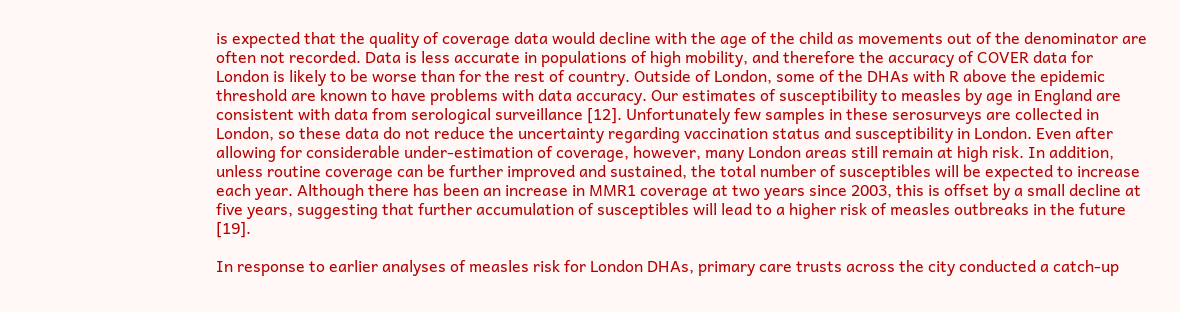is expected that the quality of coverage data would decline with the age of the child as movements out of the denominator are often not recorded. Data is less accurate in populations of high mobility, and therefore the accuracy of COVER data for London is likely to be worse than for the rest of country. Outside of London, some of the DHAs with R above the epidemic threshold are known to have problems with data accuracy. Our estimates of susceptibility to measles by age in England are consistent with data from serological surveillance [12]. Unfortunately few samples in these serosurveys are collected in London, so these data do not reduce the uncertainty regarding vaccination status and susceptibility in London. Even after allowing for considerable under-estimation of coverage, however, many London areas still remain at high risk. In addition, unless routine coverage can be further improved and sustained, the total number of susceptibles will be expected to increase each year. Although there has been an increase in MMR1 coverage at two years since 2003, this is offset by a small decline at five years, suggesting that further accumulation of susceptibles will lead to a higher risk of measles outbreaks in the future [19].

In response to earlier analyses of measles risk for London DHAs, primary care trusts across the city conducted a catch-up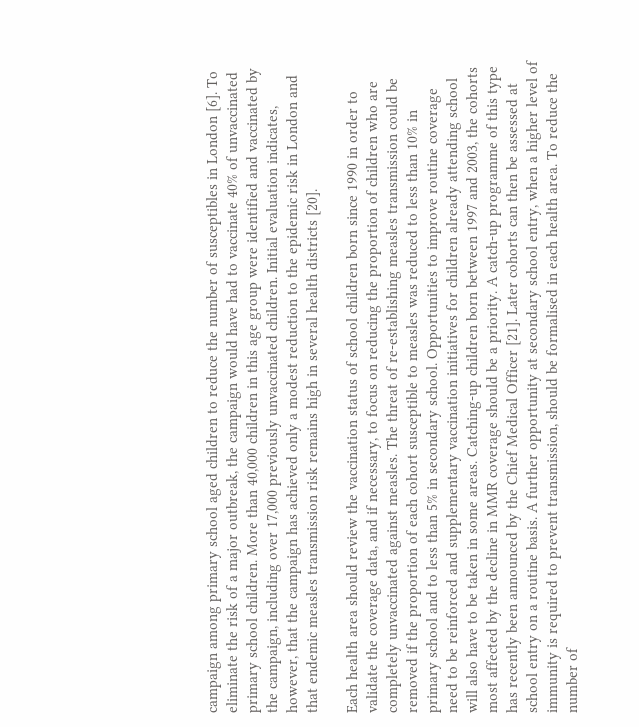campaign among primary school aged children to reduce the number of susceptibles in London [6]. To eliminate the risk of a major outbreak, the campaign would have had to vaccinate 40% of unvaccinated primary school children. More than 40,000 children in this age group were identified and vaccinated by the campaign, including over 17,000 previously unvaccinated children. Initial evaluation indicates, however, that the campaign has achieved only a modest reduction to the epidemic risk in London and that endemic measles transmission risk remains high in several health districts [20].

Each health area should review the vaccination status of school children born since 1990 in order to validate the coverage data, and if necessary, to focus on reducing the proportion of children who are completely unvaccinated against measles. The threat of re-establishing measles transmission could be removed if the proportion of each cohort susceptible to measles was reduced to less than 10% in primary school and to less than 5% in secondary school. Opportunities to improve routine coverage need to be reinforced and supplementary vaccination initiatives for children already attending school will also have to be taken in some areas. Catching-up children born between 1997 and 2003, the cohorts most affected by the decline in MMR coverage should be a priority. A catch-up programme of this type has recently been announced by the Chief Medical Officer [21]. Later cohorts can then be assessed at school entry on a routine basis. A further opportunity at secondary school entry, when a higher level of immunity is required to prevent transmission, should be formalised in each health area. To reduce the number of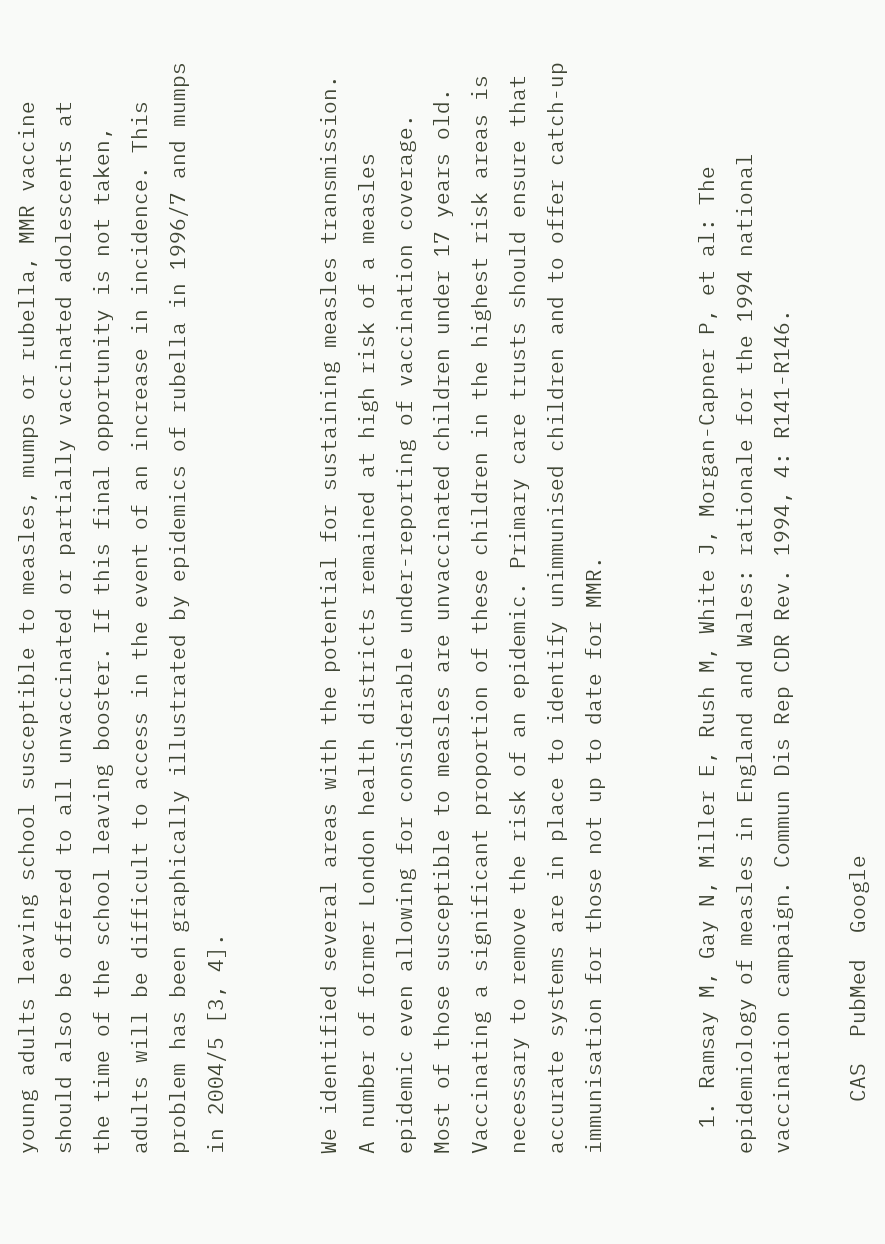young adults leaving school susceptible to measles, mumps or rubella, MMR vaccine should also be offered to all unvaccinated or partially vaccinated adolescents at the time of the school leaving booster. If this final opportunity is not taken, adults will be difficult to access in the event of an increase in incidence. This problem has been graphically illustrated by epidemics of rubella in 1996/7 and mumps in 2004/5 [3, 4].


We identified several areas with the potential for sustaining measles transmission. A number of former London health districts remained at high risk of a measles epidemic even allowing for considerable under-reporting of vaccination coverage. Most of those susceptible to measles are unvaccinated children under 17 years old. Vaccinating a significant proportion of these children in the highest risk areas is necessary to remove the risk of an epidemic. Primary care trusts should ensure that accurate systems are in place to identify unimmunised children and to offer catch-up immunisation for those not up to date for MMR.


  1. Ramsay M, Gay N, Miller E, Rush M, White J, Morgan-Capner P, et al: The epidemiology of measles in England and Wales: rationale for the 1994 national vaccination campaign. Commun Dis Rep CDR Rev. 1994, 4: R141-R146.

    CAS  PubMed  Google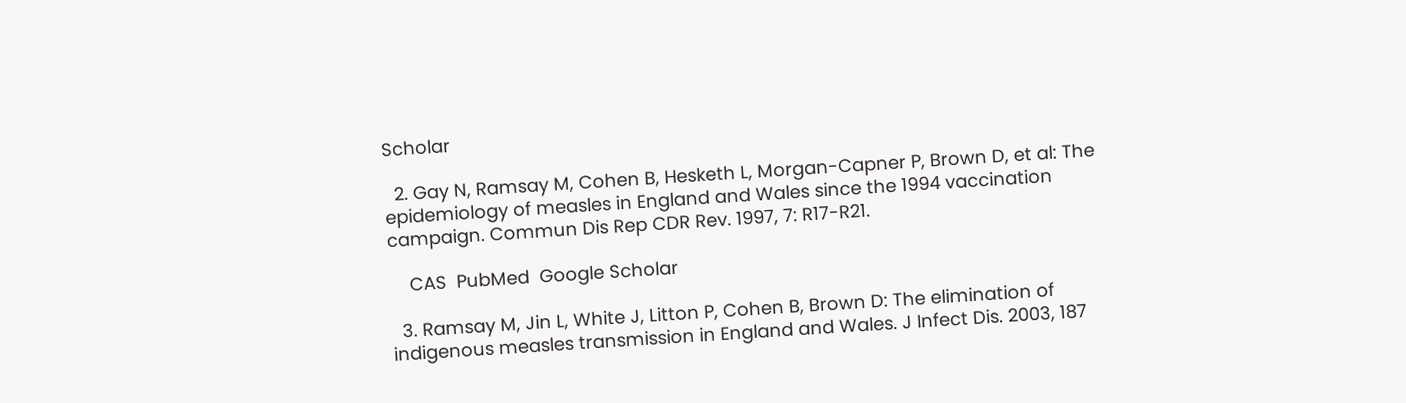Scholar

  2. Gay N, Ramsay M, Cohen B, Hesketh L, Morgan-Capner P, Brown D, et al: The epidemiology of measles in England and Wales since the 1994 vaccination campaign. Commun Dis Rep CDR Rev. 1997, 7: R17-R21.

    CAS  PubMed  Google Scholar

  3. Ramsay M, Jin L, White J, Litton P, Cohen B, Brown D: The elimination of indigenous measles transmission in England and Wales. J Infect Dis. 2003, 187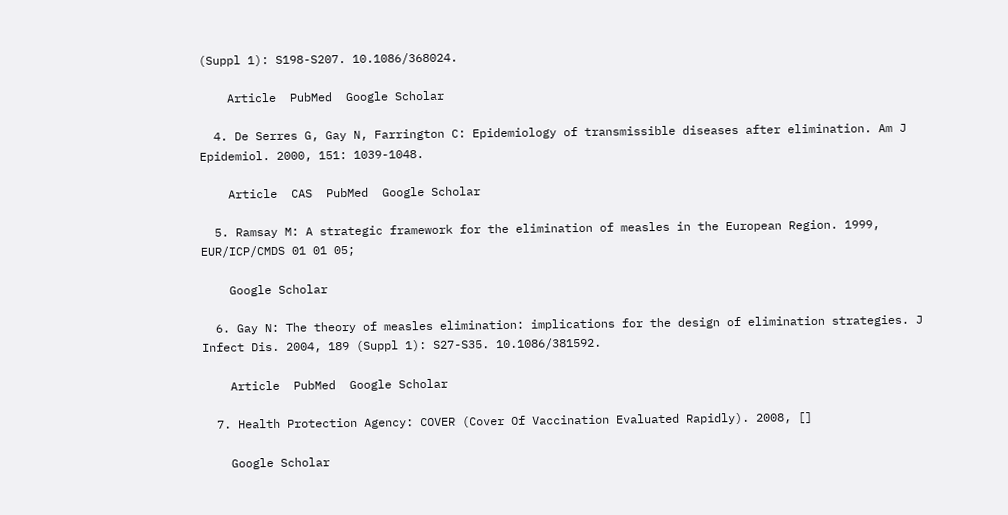(Suppl 1): S198-S207. 10.1086/368024.

    Article  PubMed  Google Scholar

  4. De Serres G, Gay N, Farrington C: Epidemiology of transmissible diseases after elimination. Am J Epidemiol. 2000, 151: 1039-1048.

    Article  CAS  PubMed  Google Scholar

  5. Ramsay M: A strategic framework for the elimination of measles in the European Region. 1999, EUR/ICP/CMDS 01 01 05;

    Google Scholar

  6. Gay N: The theory of measles elimination: implications for the design of elimination strategies. J Infect Dis. 2004, 189 (Suppl 1): S27-S35. 10.1086/381592.

    Article  PubMed  Google Scholar

  7. Health Protection Agency: COVER (Cover Of Vaccination Evaluated Rapidly). 2008, []

    Google Scholar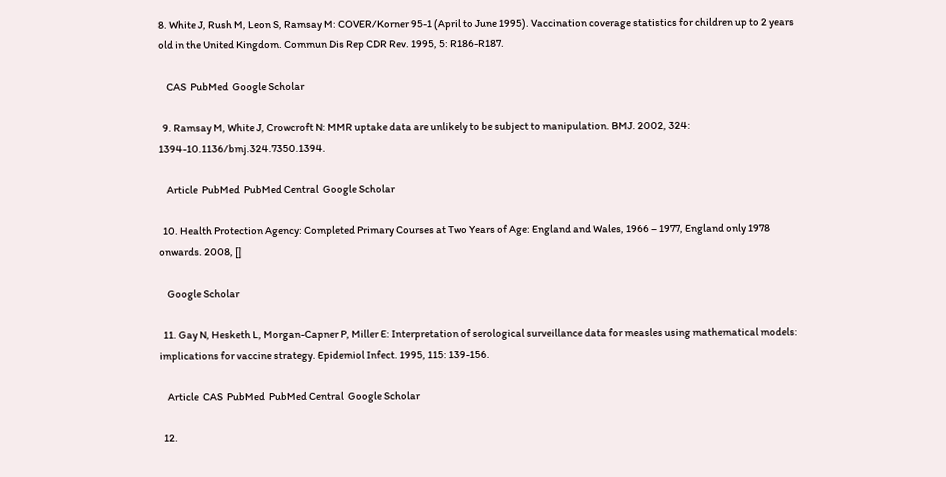8. White J, Rush M, Leon S, Ramsay M: COVER/Korner 95-1 (April to June 1995). Vaccination coverage statistics for children up to 2 years old in the United Kingdom. Commun Dis Rep CDR Rev. 1995, 5: R186-R187.

    CAS  PubMed  Google Scholar

  9. Ramsay M, White J, Crowcroft N: MMR uptake data are unlikely to be subject to manipulation. BMJ. 2002, 324: 1394-10.1136/bmj.324.7350.1394.

    Article  PubMed  PubMed Central  Google Scholar

  10. Health Protection Agency: Completed Primary Courses at Two Years of Age: England and Wales, 1966 – 1977, England only 1978 onwards. 2008, []

    Google Scholar

  11. Gay N, Hesketh L, Morgan-Capner P, Miller E: Interpretation of serological surveillance data for measles using mathematical models: implications for vaccine strategy. Epidemiol Infect. 1995, 115: 139-156.

    Article  CAS  PubMed  PubMed Central  Google Scholar

  12.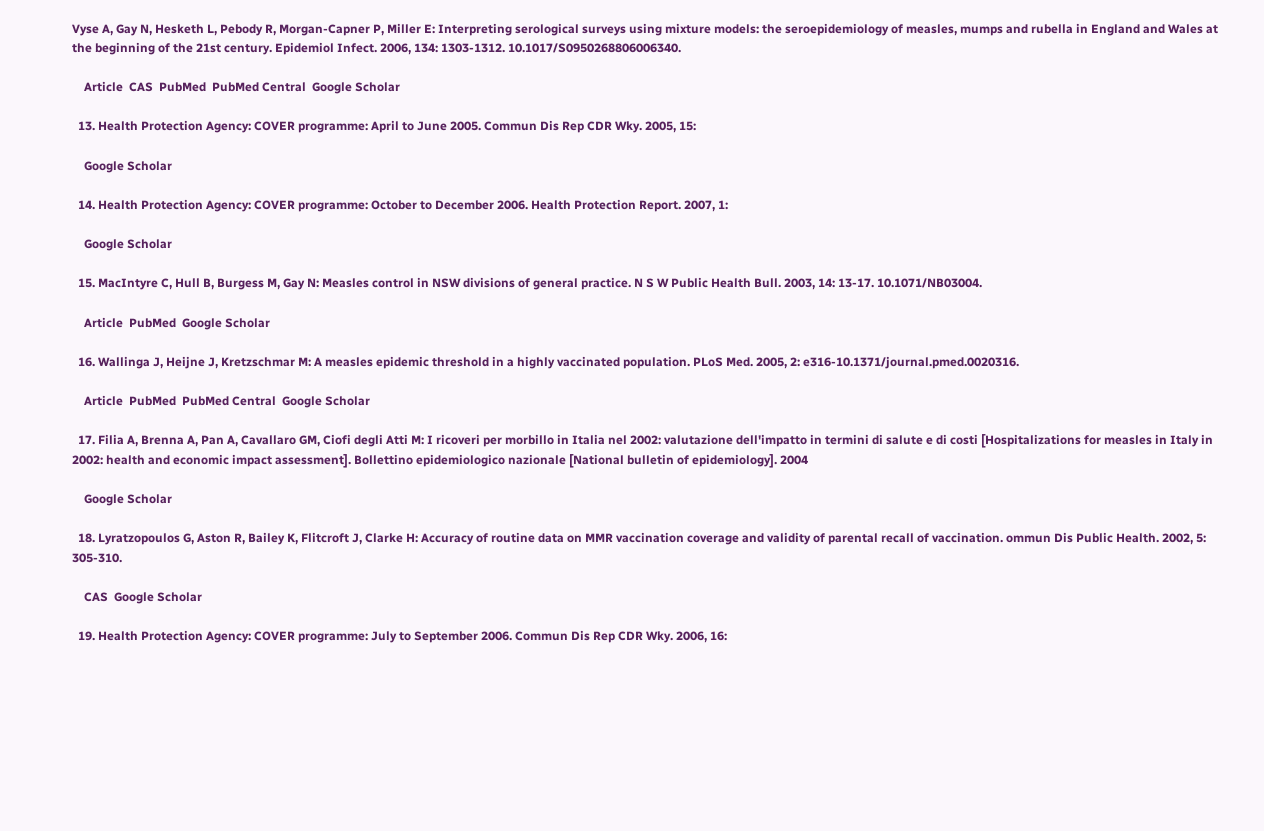Vyse A, Gay N, Hesketh L, Pebody R, Morgan-Capner P, Miller E: Interpreting serological surveys using mixture models: the seroepidemiology of measles, mumps and rubella in England and Wales at the beginning of the 21st century. Epidemiol Infect. 2006, 134: 1303-1312. 10.1017/S0950268806006340.

    Article  CAS  PubMed  PubMed Central  Google Scholar

  13. Health Protection Agency: COVER programme: April to June 2005. Commun Dis Rep CDR Wky. 2005, 15:

    Google Scholar

  14. Health Protection Agency: COVER programme: October to December 2006. Health Protection Report. 2007, 1:

    Google Scholar

  15. MacIntyre C, Hull B, Burgess M, Gay N: Measles control in NSW divisions of general practice. N S W Public Health Bull. 2003, 14: 13-17. 10.1071/NB03004.

    Article  PubMed  Google Scholar

  16. Wallinga J, Heijne J, Kretzschmar M: A measles epidemic threshold in a highly vaccinated population. PLoS Med. 2005, 2: e316-10.1371/journal.pmed.0020316.

    Article  PubMed  PubMed Central  Google Scholar

  17. Filia A, Brenna A, Pan A, Cavallaro GM, Ciofi degli Atti M: I ricoveri per morbillo in Italia nel 2002: valutazione dell'impatto in termini di salute e di costi [Hospitalizations for measles in Italy in 2002: health and economic impact assessment]. Bollettino epidemiologico nazionale [National bulletin of epidemiology]. 2004

    Google Scholar

  18. Lyratzopoulos G, Aston R, Bailey K, Flitcroft J, Clarke H: Accuracy of routine data on MMR vaccination coverage and validity of parental recall of vaccination. ommun Dis Public Health. 2002, 5: 305-310.

    CAS  Google Scholar

  19. Health Protection Agency: COVER programme: July to September 2006. Commun Dis Rep CDR Wky. 2006, 16: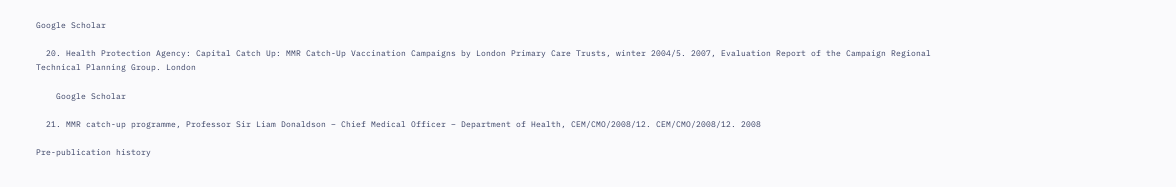Google Scholar

  20. Health Protection Agency: Capital Catch Up: MMR Catch-Up Vaccination Campaigns by London Primary Care Trusts, winter 2004/5. 2007, Evaluation Report of the Campaign Regional Technical Planning Group. London

    Google Scholar

  21. MMR catch-up programme, Professor Sir Liam Donaldson – Chief Medical Officer – Department of Health, CEM/CMO/2008/12. CEM/CMO/2008/12. 2008

Pre-publication history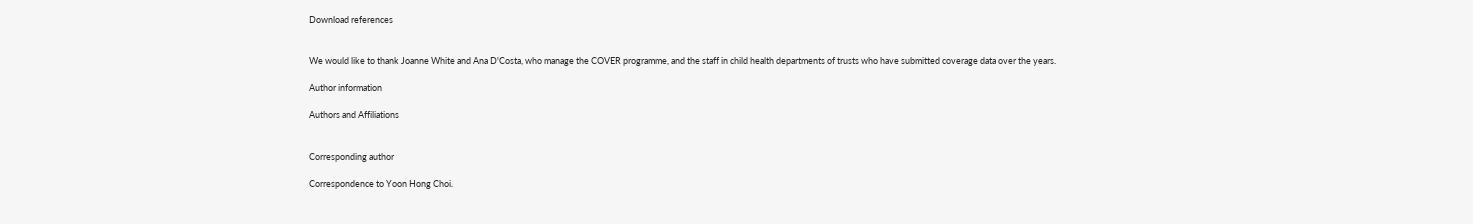Download references


We would like to thank Joanne White and Ana D'Costa, who manage the COVER programme, and the staff in child health departments of trusts who have submitted coverage data over the years.

Author information

Authors and Affiliations


Corresponding author

Correspondence to Yoon Hong Choi.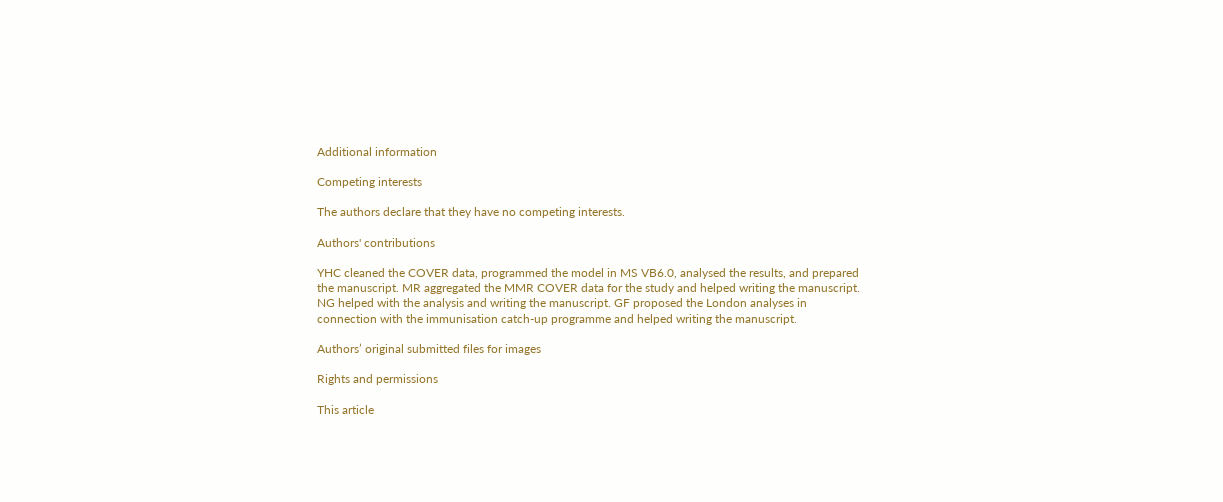Additional information

Competing interests

The authors declare that they have no competing interests.

Authors' contributions

YHC cleaned the COVER data, programmed the model in MS VB6.0, analysed the results, and prepared the manuscript. MR aggregated the MMR COVER data for the study and helped writing the manuscript. NG helped with the analysis and writing the manuscript. GF proposed the London analyses in connection with the immunisation catch-up programme and helped writing the manuscript.

Authors’ original submitted files for images

Rights and permissions

This article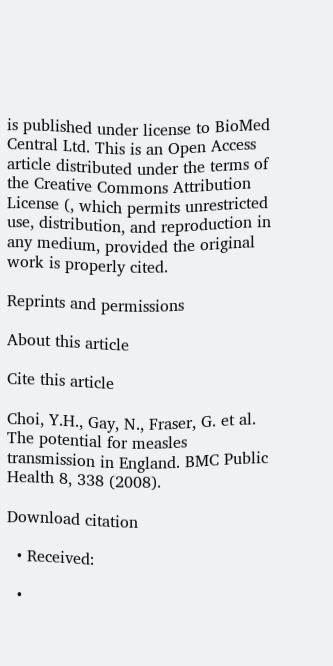is published under license to BioMed Central Ltd. This is an Open Access article distributed under the terms of the Creative Commons Attribution License (, which permits unrestricted use, distribution, and reproduction in any medium, provided the original work is properly cited.

Reprints and permissions

About this article

Cite this article

Choi, Y.H., Gay, N., Fraser, G. et al. The potential for measles transmission in England. BMC Public Health 8, 338 (2008).

Download citation

  • Received:

  •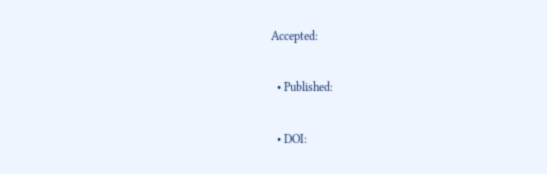Accepted:

  • Published:

  • DOI: